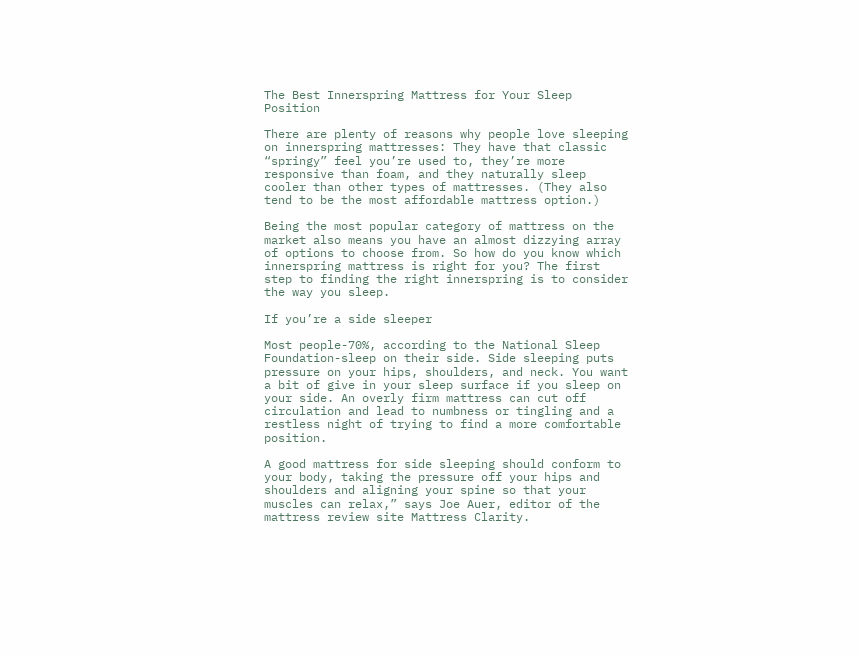The Best Innerspring Mattress for Your Sleep Position

There are plenty of reasons why people love sleeping on innerspring mattresses: They have that classic “springy” feel you’re used to, they’re more responsive than foam, and they naturally sleep cooler than other types of mattresses. (They also tend to be the most affordable mattress option.)

Being the most popular category of mattress on the market also means you have an almost dizzying array of options to choose from. So how do you know which innerspring mattress is right for you? The first step to finding the right innerspring is to consider the way you sleep.

If you’re a side sleeper

Most people-70%, according to the National Sleep Foundation-sleep on their side. Side sleeping puts pressure on your hips, shoulders, and neck. You want a bit of give in your sleep surface if you sleep on your side. An overly firm mattress can cut off circulation and lead to numbness or tingling and a restless night of trying to find a more comfortable position.

A good mattress for side sleeping should conform to your body, taking the pressure off your hips and shoulders and aligning your spine so that your muscles can relax,” says Joe Auer, editor of the mattress review site Mattress Clarity.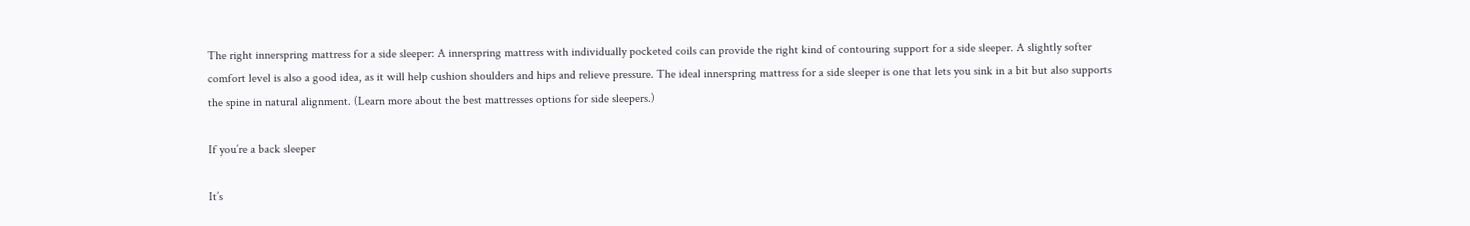The right innerspring mattress for a side sleeper: A innerspring mattress with individually pocketed coils can provide the right kind of contouring support for a side sleeper. A slightly softer comfort level is also a good idea, as it will help cushion shoulders and hips and relieve pressure. The ideal innerspring mattress for a side sleeper is one that lets you sink in a bit but also supports the spine in natural alignment. (Learn more about the best mattresses options for side sleepers.)

If you’re a back sleeper

It’s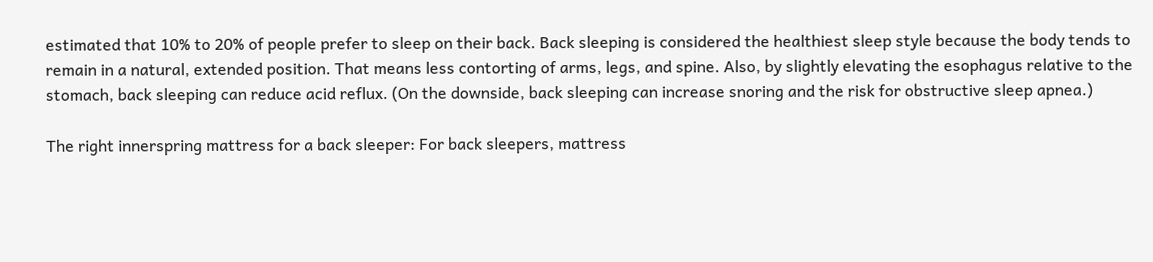estimated that 10% to 20% of people prefer to sleep on their back. Back sleeping is considered the healthiest sleep style because the body tends to remain in a natural, extended position. That means less contorting of arms, legs, and spine. Also, by slightly elevating the esophagus relative to the stomach, back sleeping can reduce acid reflux. (On the downside, back sleeping can increase snoring and the risk for obstructive sleep apnea.)

The right innerspring mattress for a back sleeper: For back sleepers, mattress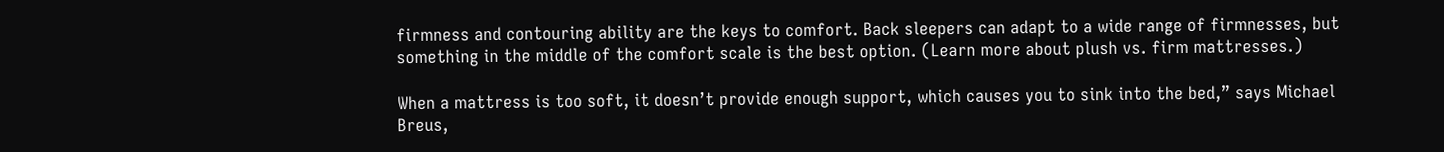firmness and contouring ability are the keys to comfort. Back sleepers can adapt to a wide range of firmnesses, but something in the middle of the comfort scale is the best option. (Learn more about plush vs. firm mattresses.)

When a mattress is too soft, it doesn’t provide enough support, which causes you to sink into the bed,” says Michael Breus,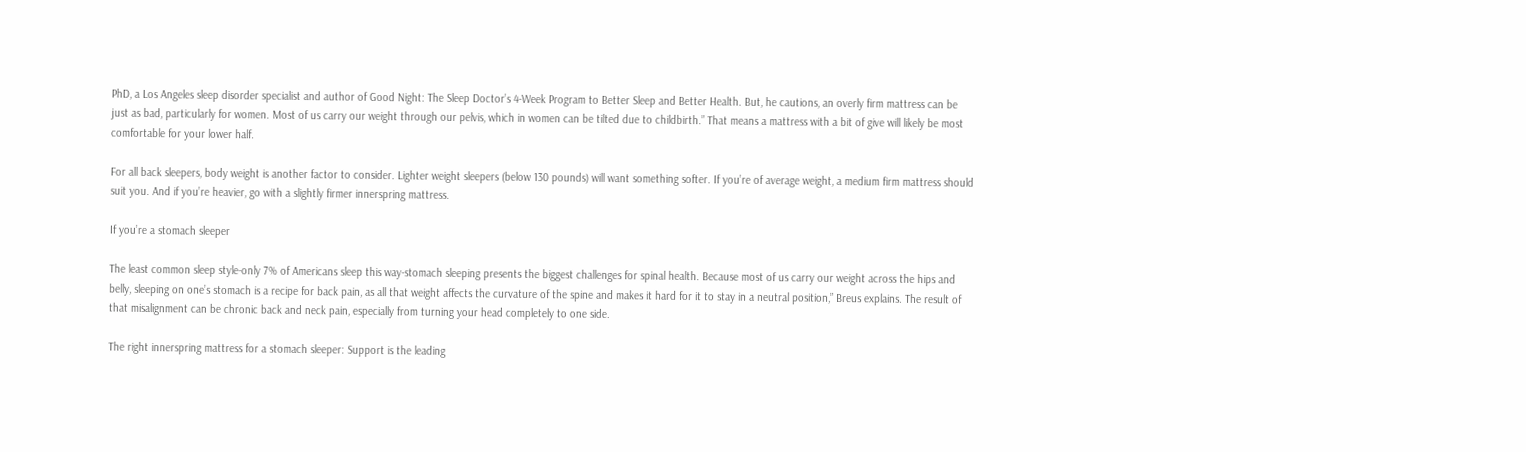PhD, a Los Angeles sleep disorder specialist and author of Good Night: The Sleep Doctor’s 4-Week Program to Better Sleep and Better Health. But, he cautions, an overly firm mattress can be just as bad, particularly for women. Most of us carry our weight through our pelvis, which in women can be tilted due to childbirth.” That means a mattress with a bit of give will likely be most comfortable for your lower half.

For all back sleepers, body weight is another factor to consider. Lighter weight sleepers (below 130 pounds) will want something softer. If you’re of average weight, a medium firm mattress should suit you. And if you’re heavier, go with a slightly firmer innerspring mattress.

If you’re a stomach sleeper

The least common sleep style-only 7% of Americans sleep this way-stomach sleeping presents the biggest challenges for spinal health. Because most of us carry our weight across the hips and belly, sleeping on one’s stomach is a recipe for back pain, as all that weight affects the curvature of the spine and makes it hard for it to stay in a neutral position,” Breus explains. The result of that misalignment can be chronic back and neck pain, especially from turning your head completely to one side.

The right innerspring mattress for a stomach sleeper: Support is the leading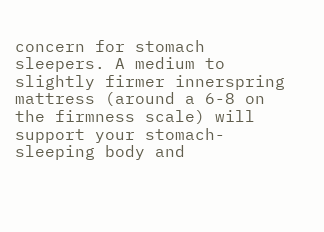concern for stomach sleepers. A medium to slightly firmer innerspring mattress (around a 6-8 on the firmness scale) will support your stomach-sleeping body and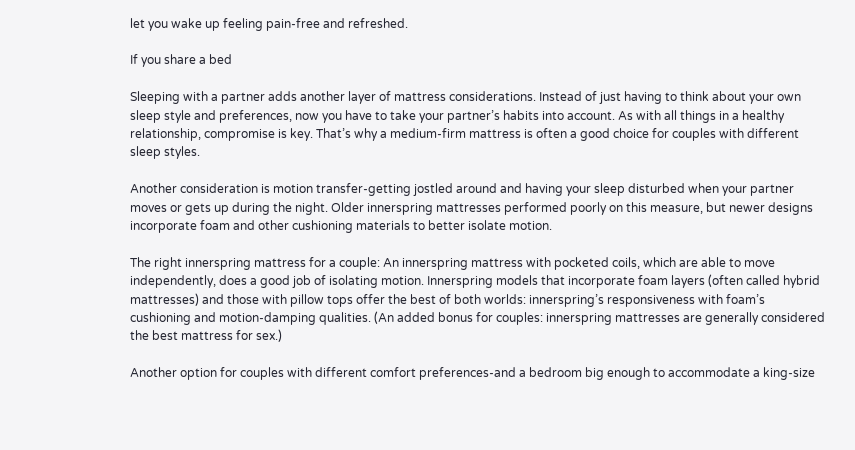let you wake up feeling pain-free and refreshed.

If you share a bed

Sleeping with a partner adds another layer of mattress considerations. Instead of just having to think about your own sleep style and preferences, now you have to take your partner’s habits into account. As with all things in a healthy relationship, compromise is key. That’s why a medium-firm mattress is often a good choice for couples with different sleep styles.

Another consideration is motion transfer-getting jostled around and having your sleep disturbed when your partner moves or gets up during the night. Older innerspring mattresses performed poorly on this measure, but newer designs incorporate foam and other cushioning materials to better isolate motion.

The right innerspring mattress for a couple: An innerspring mattress with pocketed coils, which are able to move independently, does a good job of isolating motion. Innerspring models that incorporate foam layers (often called hybrid mattresses) and those with pillow tops offer the best of both worlds: innerspring’s responsiveness with foam’s cushioning and motion-damping qualities. (An added bonus for couples: innerspring mattresses are generally considered the best mattress for sex.)

Another option for couples with different comfort preferences-and a bedroom big enough to accommodate a king-size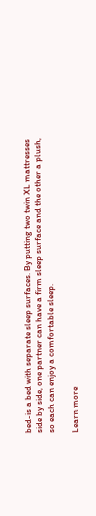bed-is a bed with separate sleep surfaces. By putting two twin XL mattresses side by side, one partner can have a firm sleep surface and the other a plush, so each can enjoy a comfortable sleep.

Learn more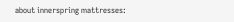about innerspring mattresses: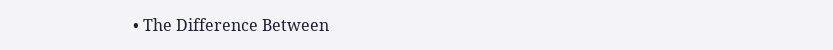• The Difference Between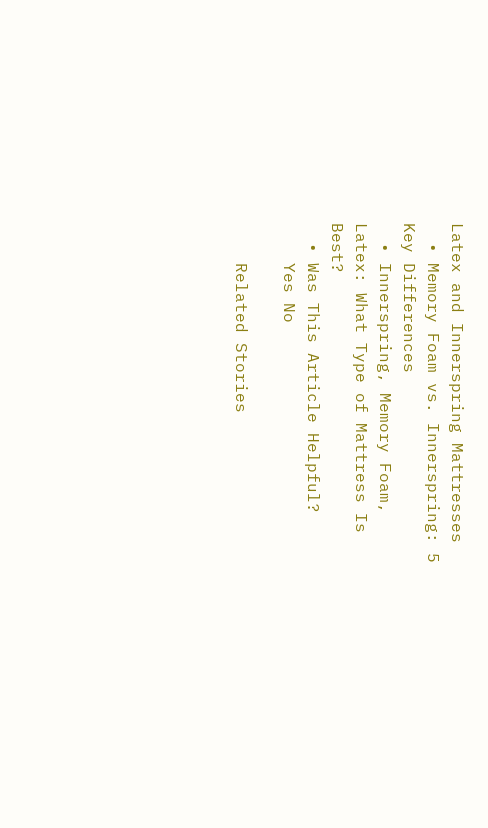Latex and Innerspring Mattresses
  • Memory Foam vs. Innerspring: 5 Key Differences
  • Innerspring, Memory Foam, Latex: What Type of Mattress Is Best?
  • Was This Article Helpful?
    Yes No

    Related Stories